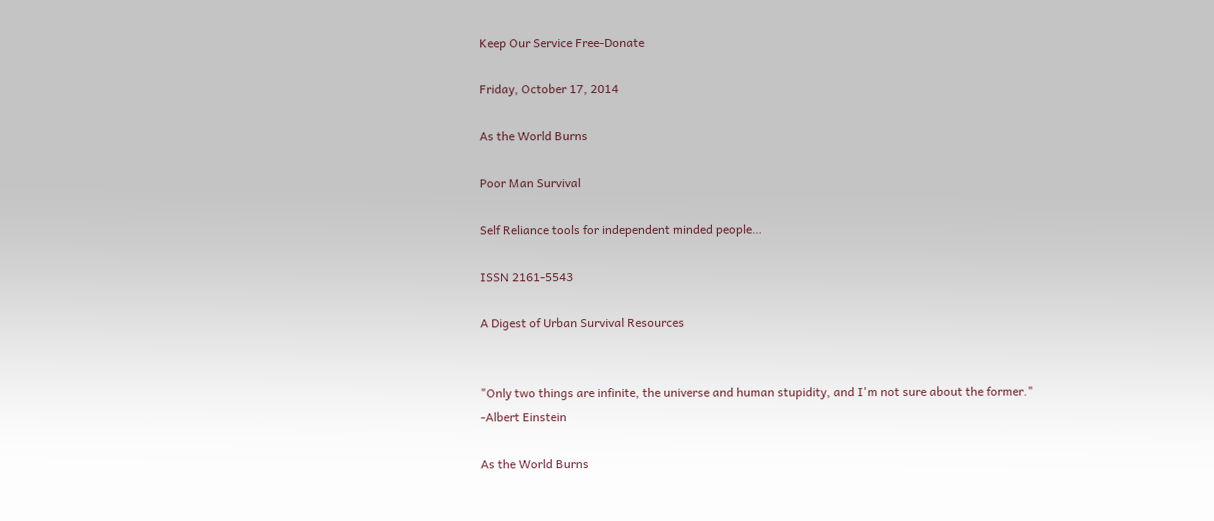Keep Our Service Free-Donate

Friday, October 17, 2014

As the World Burns

Poor Man Survival

Self Reliance tools for independent minded people…

ISSN 2161-5543

A Digest of Urban Survival Resources


"Only two things are infinite, the universe and human stupidity, and I'm not sure about the former."
-Albert Einstein

As the World Burns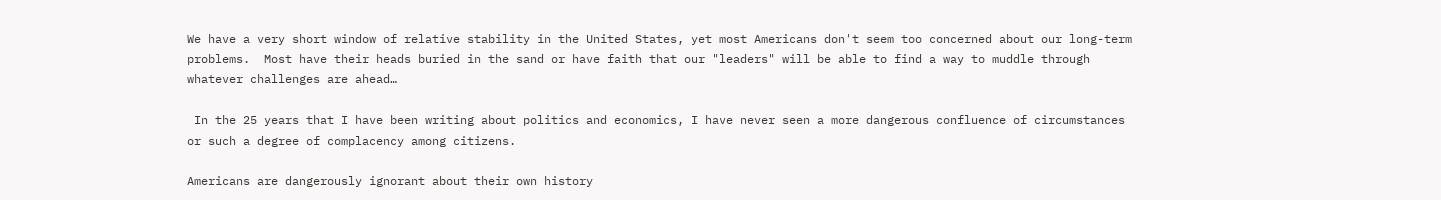We have a very short window of relative stability in the United States, yet most Americans don't seem too concerned about our long-term problems.  Most have their heads buried in the sand or have faith that our "leaders" will be able to find a way to muddle through whatever challenges are ahead…

 In the 25 years that I have been writing about politics and economics, I have never seen a more dangerous confluence of circumstances or such a degree of complacency among citizens.

Americans are dangerously ignorant about their own history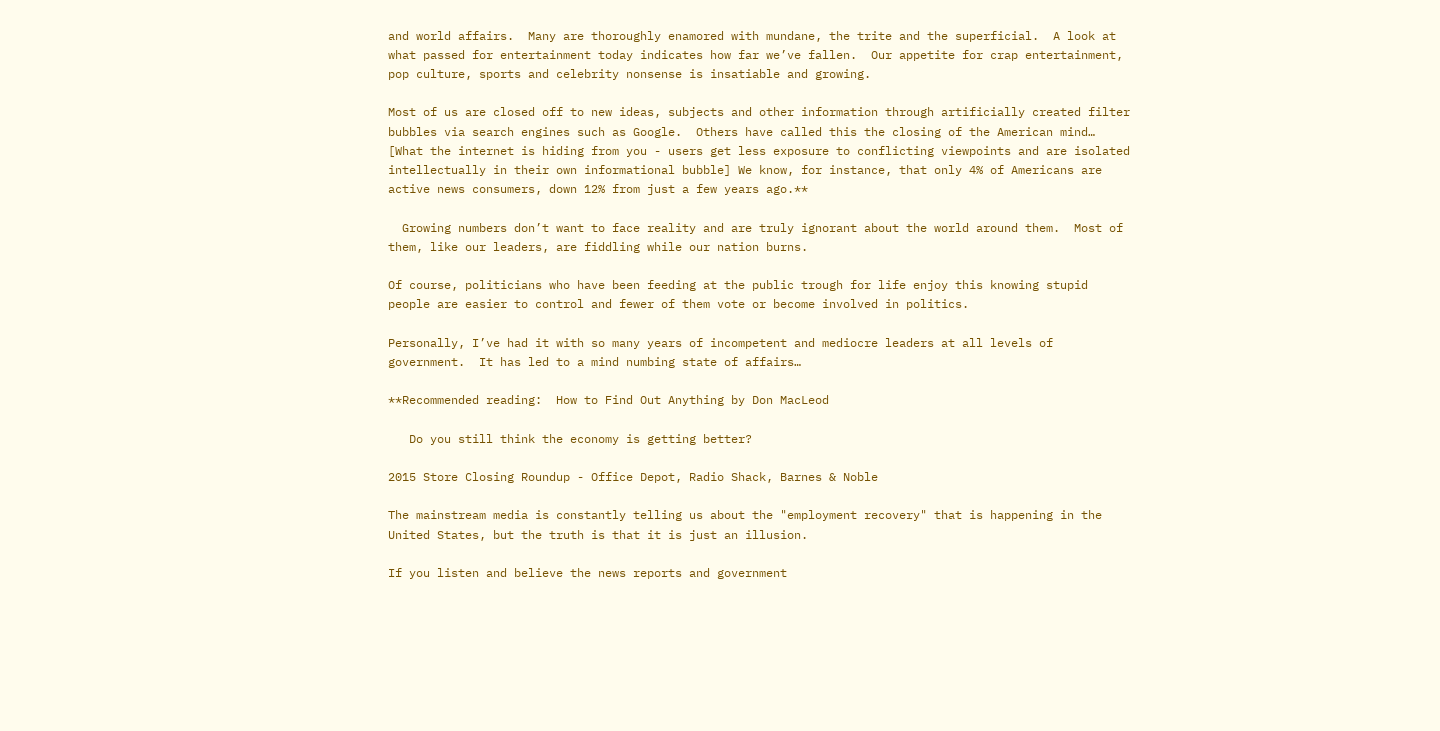and world affairs.  Many are thoroughly enamored with mundane, the trite and the superficial.  A look at what passed for entertainment today indicates how far we’ve fallen.  Our appetite for crap entertainment, pop culture, sports and celebrity nonsense is insatiable and growing.

Most of us are closed off to new ideas, subjects and other information through artificially created filter bubbles via search engines such as Google.  Others have called this the closing of the American mind… [What the internet is hiding from you - users get less exposure to conflicting viewpoints and are isolated intellectually in their own informational bubble] We know, for instance, that only 4% of Americans are active news consumers, down 12% from just a few years ago.**

  Growing numbers don’t want to face reality and are truly ignorant about the world around them.  Most of them, like our leaders, are fiddling while our nation burns.

Of course, politicians who have been feeding at the public trough for life enjoy this knowing stupid people are easier to control and fewer of them vote or become involved in politics.

Personally, I’ve had it with so many years of incompetent and mediocre leaders at all levels of government.  It has led to a mind numbing state of affairs…

**Recommended reading:  How to Find Out Anything by Don MacLeod

   Do you still think the economy is getting better?

2015 Store Closing Roundup - Office Depot, Radio Shack, Barnes & Noble

The mainstream media is constantly telling us about the "employment recovery" that is happening in the United States, but the truth is that it is just an illusion.

If you listen and believe the news reports and government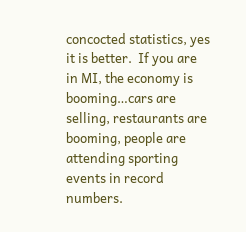concocted statistics, yes it is better.  If you are in MI, the economy is booming…cars are selling, restaurants are booming, people are attending sporting events in record numbers.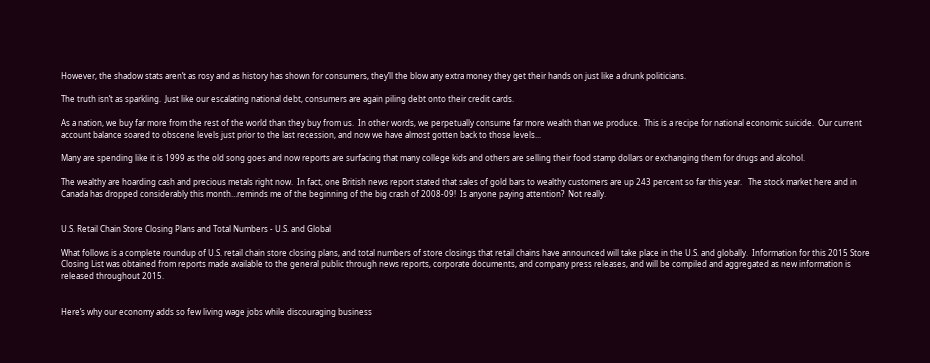However, the shadow stats aren’t as rosy and as history has shown for consumers, they’ll the blow any extra money they get their hands on just like a drunk politicians.

The truth isn’t as sparkling.  Just like our escalating national debt, consumers are again piling debt onto their credit cards.

As a nation, we buy far more from the rest of the world than they buy from us.  In other words, we perpetually consume far more wealth than we produce.  This is a recipe for national economic suicide.  Our current account balance soared to obscene levels just prior to the last recession, and now we have almost gotten back to those levels...

Many are spending like it is 1999 as the old song goes and now reports are surfacing that many college kids and others are selling their food stamp dollars or exchanging them for drugs and alcohol.

The wealthy are hoarding cash and precious metals right now.  In fact, one British news report stated that sales of gold bars to wealthy customers are up 243 percent so far this year.   The stock market here and in Canada has dropped considerably this month…reminds me of the beginning of the big crash of 2008-09!  Is anyone paying attention?  Not really.


U.S. Retail Chain Store Closing Plans and Total Numbers - U.S. and Global

What follows is a complete roundup of U.S. retail chain store closing plans, and total numbers of store closings that retail chains have announced will take place in the U.S. and globally.  Information for this 2015 Store Closing List was obtained from reports made available to the general public through news reports, corporate documents, and company press releases, and will be compiled and aggregated as new information is released throughout 2015.


Here’s why our economy adds so few living wage jobs while discouraging business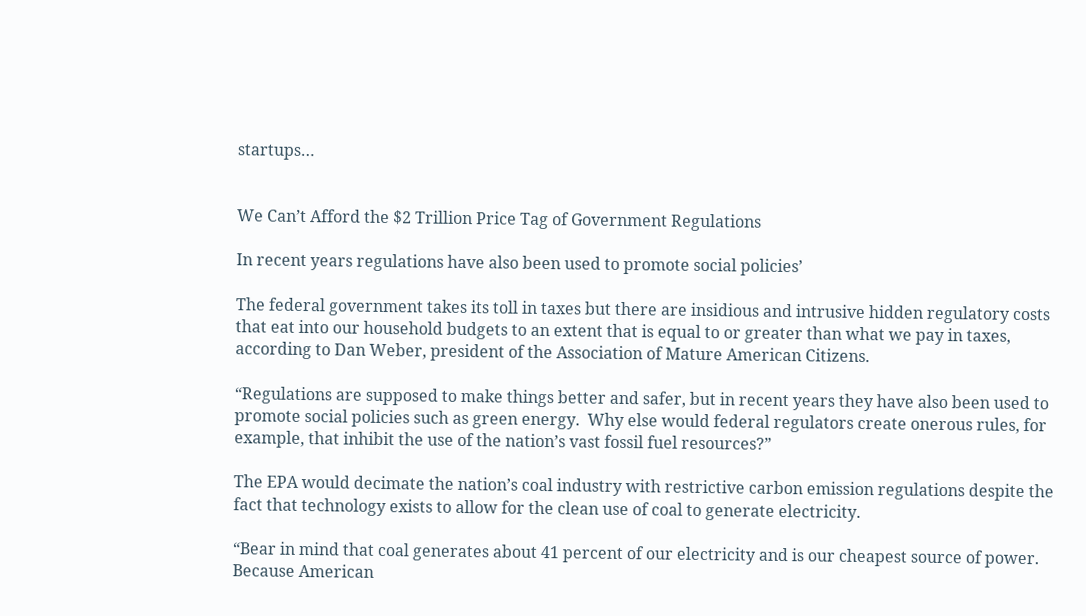startups…


We Can’t Afford the $2 Trillion Price Tag of Government Regulations

In recent years regulations have also been used to promote social policies’

The federal government takes its toll in taxes but there are insidious and intrusive hidden regulatory costs that eat into our household budgets to an extent that is equal to or greater than what we pay in taxes, according to Dan Weber, president of the Association of Mature American Citizens.

“Regulations are supposed to make things better and safer, but in recent years they have also been used to promote social policies such as green energy.  Why else would federal regulators create onerous rules, for example, that inhibit the use of the nation’s vast fossil fuel resources?”

The EPA would decimate the nation’s coal industry with restrictive carbon emission regulations despite the fact that technology exists to allow for the clean use of coal to generate electricity.

“Bear in mind that coal generates about 41 percent of our electricity and is our cheapest source of power.  Because American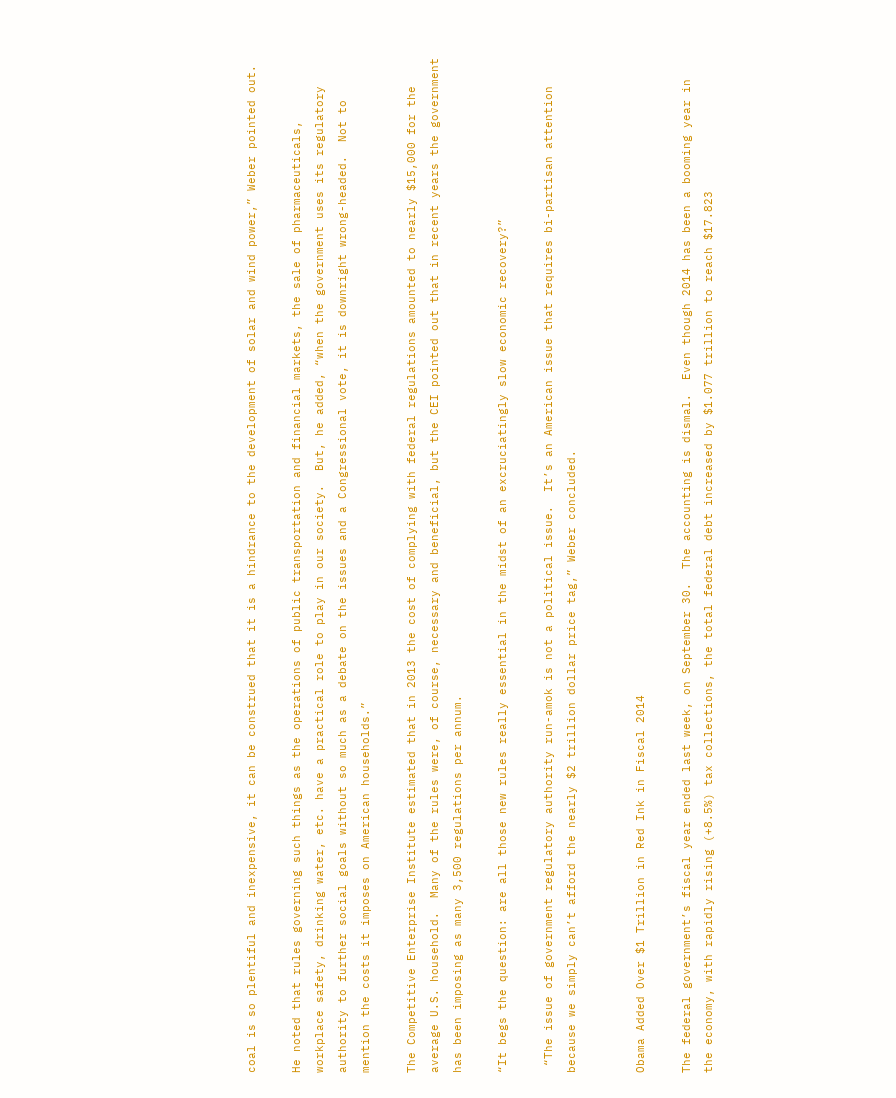coal is so plentiful and inexpensive, it can be construed that it is a hindrance to the development of solar and wind power,” Weber pointed out.

He noted that rules governing such things as the operations of public transportation and financial markets, the sale of pharmaceuticals, workplace safety, drinking water, etc. have a practical role to play in our society.  But, he added, “when the government uses its regulatory authority to further social goals without so much as a debate on the issues and a Congressional vote, it is downright wrong-headed.  Not to mention the costs it imposes on American households.”

The Competitive Enterprise Institute estimated that in 2013 the cost of complying with federal regulations amounted to nearly $15,000 for the average U.S. household.  Many of the rules were, of course, necessary and beneficial, but the CEI pointed out that in recent years the government has been imposing as many 3,500 regulations per annum.

“It begs the question: are all those new rules really essential in the midst of an excruciatingly slow economic recovery?”

 “The issue of government regulatory authority run-amok is not a political issue.  It’s an American issue that requires bi-partisan attention because we simply can’t afford the nearly $2 trillion dollar price tag,” Weber concluded.


Obama Added Over $1 Trillion in Red Ink in Fiscal 2014

The federal government’s fiscal year ended last week, on September 30.  The accounting is dismal.  Even though 2014 has been a booming year in the economy, with rapidly rising (+8.5%) tax collections, the total federal debt increased by $1.077 trillion to reach $17.823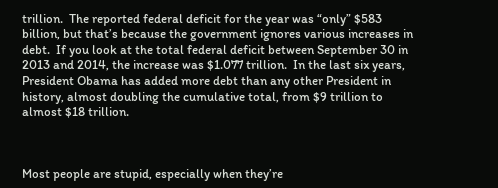trillion.  The reported federal deficit for the year was “only” $583 billion, but that’s because the government ignores various increases in debt.  If you look at the total federal deficit between September 30 in 2013 and 2014, the increase was $1.077 trillion.  In the last six years, President Obama has added more debt than any other President in history, almost doubling the cumulative total, from $9 trillion to almost $18 trillion.



Most people are stupid, especially when they’re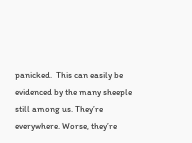panicked.  This can easily be evidenced by the many sheeple still among us. They’re everywhere. Worse, they’re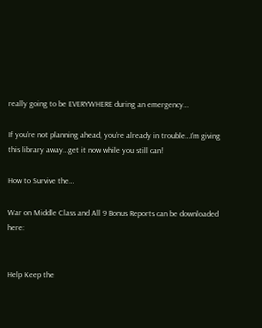really going to be EVERYWHERE during an emergency…

If you’re not planning ahead, you’re already in trouble…I’m giving this library away…get it now while you still can!

How to Survive the…

War on Middle Class and All 9 Bonus Reports can be downloaded here:


Help Keep the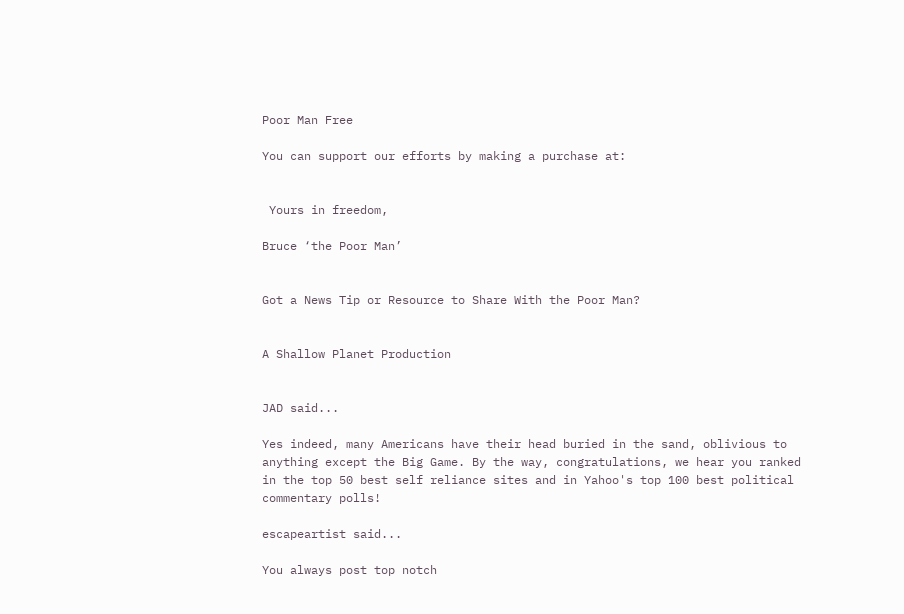Poor Man Free

You can support our efforts by making a purchase at:


 Yours in freedom,

Bruce ‘the Poor Man’


Got a News Tip or Resource to Share With the Poor Man?


A Shallow Planet Production


JAD said...

Yes indeed, many Americans have their head buried in the sand, oblivious to anything except the Big Game. By the way, congratulations, we hear you ranked in the top 50 best self reliance sites and in Yahoo's top 100 best political commentary polls!

escapeartist said...

You always post top notch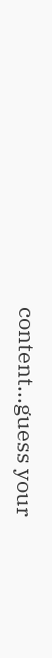content...guess your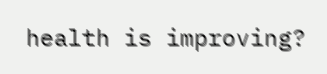health is improving?